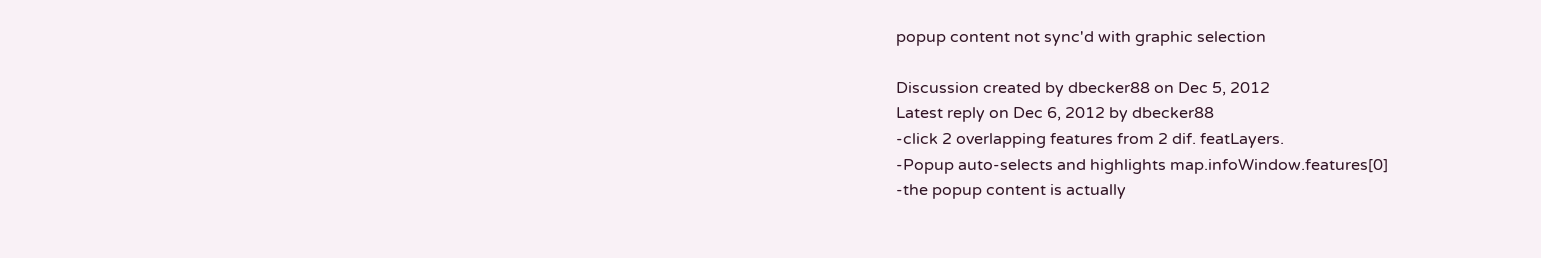popup content not sync'd with graphic selection

Discussion created by dbecker88 on Dec 5, 2012
Latest reply on Dec 6, 2012 by dbecker88
-click 2 overlapping features from 2 dif. featLayers.
-Popup auto-selects and highlights map.infoWindow.features[0]
-the popup content is actually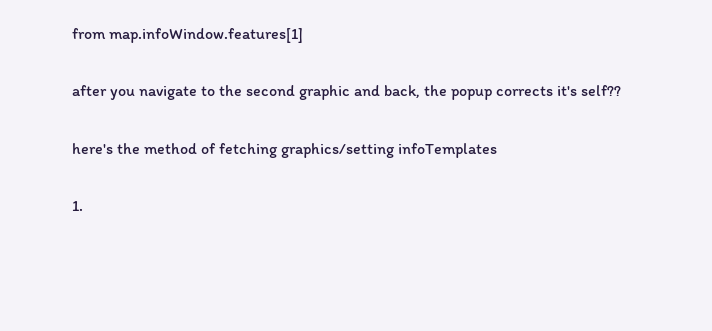from map.infoWindow.features[1]

after you navigate to the second graphic and back, the popup corrects it's self??

here's the method of fetching graphics/setting infoTemplates

1.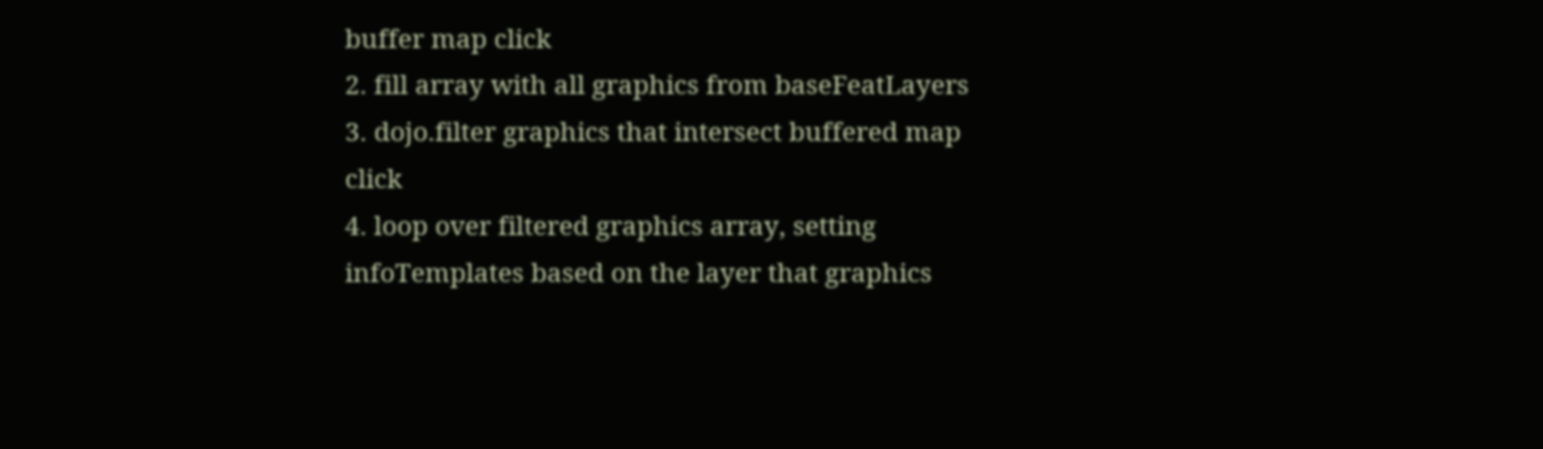buffer map click
2. fill array with all graphics from baseFeatLayers
3. dojo.filter graphics that intersect buffered map click
4. loop over filtered graphics array, setting infoTemplates based on the layer that graphics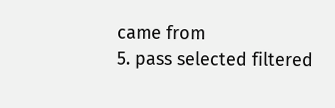came from
5. pass selected filtered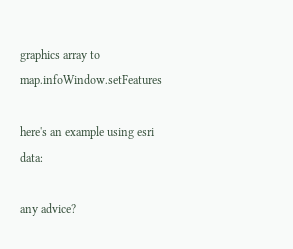graphics array to map.infoWindow.setFeatures

here's an example using esri data:

any advice?